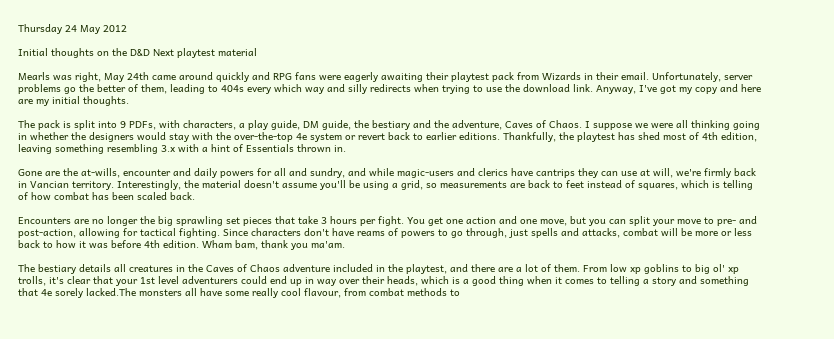Thursday 24 May 2012

Initial thoughts on the D&D Next playtest material

Mearls was right, May 24th came around quickly and RPG fans were eagerly awaiting their playtest pack from Wizards in their email. Unfortunately, server problems go the better of them, leading to 404s every which way and silly redirects when trying to use the download link. Anyway, I've got my copy and here are my initial thoughts.

The pack is split into 9 PDFs, with characters, a play guide, DM guide, the bestiary and the adventure, Caves of Chaos. I suppose we were all thinking going in whether the designers would stay with the over-the-top 4e system or revert back to earlier editions. Thankfully, the playtest has shed most of 4th edition, leaving something resembling 3.x with a hint of Essentials thrown in.

Gone are the at-wills, encounter and daily powers for all and sundry, and while magic-users and clerics have cantrips they can use at will, we're firmly back in Vancian territory. Interestingly, the material doesn't assume you'll be using a grid, so measurements are back to feet instead of squares, which is telling of how combat has been scaled back.

Encounters are no longer the big sprawling set pieces that take 3 hours per fight. You get one action and one move, but you can split your move to pre- and post-action, allowing for tactical fighting. Since characters don't have reams of powers to go through, just spells and attacks, combat will be more or less back to how it was before 4th edition. Wham bam, thank you ma'am.

The bestiary details all creatures in the Caves of Chaos adventure included in the playtest, and there are a lot of them. From low xp goblins to big ol' xp trolls, it's clear that your 1st level adventurers could end up in way over their heads, which is a good thing when it comes to telling a story and something that 4e sorely lacked.The monsters all have some really cool flavour, from combat methods to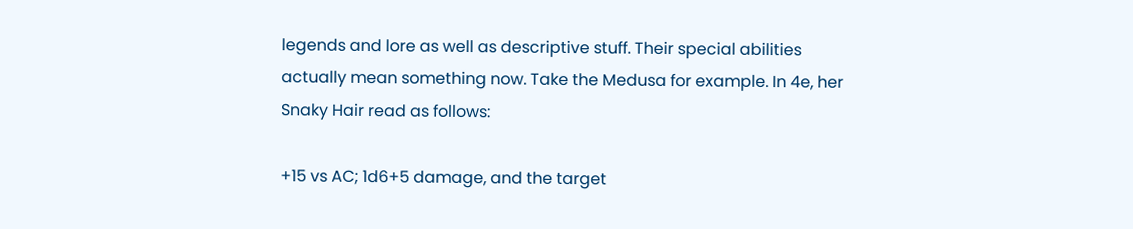legends and lore as well as descriptive stuff. Their special abilities actually mean something now. Take the Medusa for example. In 4e, her Snaky Hair read as follows:

+15 vs AC; 1d6+5 damage, and the target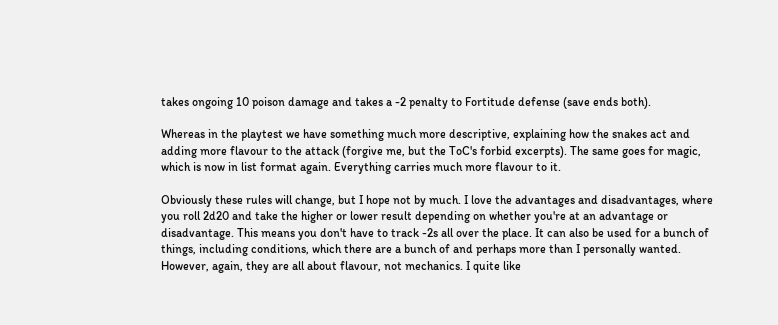takes ongoing 10 poison damage and takes a -2 penalty to Fortitude defense (save ends both).

Whereas in the playtest we have something much more descriptive, explaining how the snakes act and adding more flavour to the attack (forgive me, but the ToC's forbid excerpts). The same goes for magic, which is now in list format again. Everything carries much more flavour to it.

Obviously these rules will change, but I hope not by much. I love the advantages and disadvantages, where you roll 2d20 and take the higher or lower result depending on whether you're at an advantage or disadvantage. This means you don't have to track -2s all over the place. It can also be used for a bunch of things, including conditions, which there are a bunch of and perhaps more than I personally wanted. However, again, they are all about flavour, not mechanics. I quite like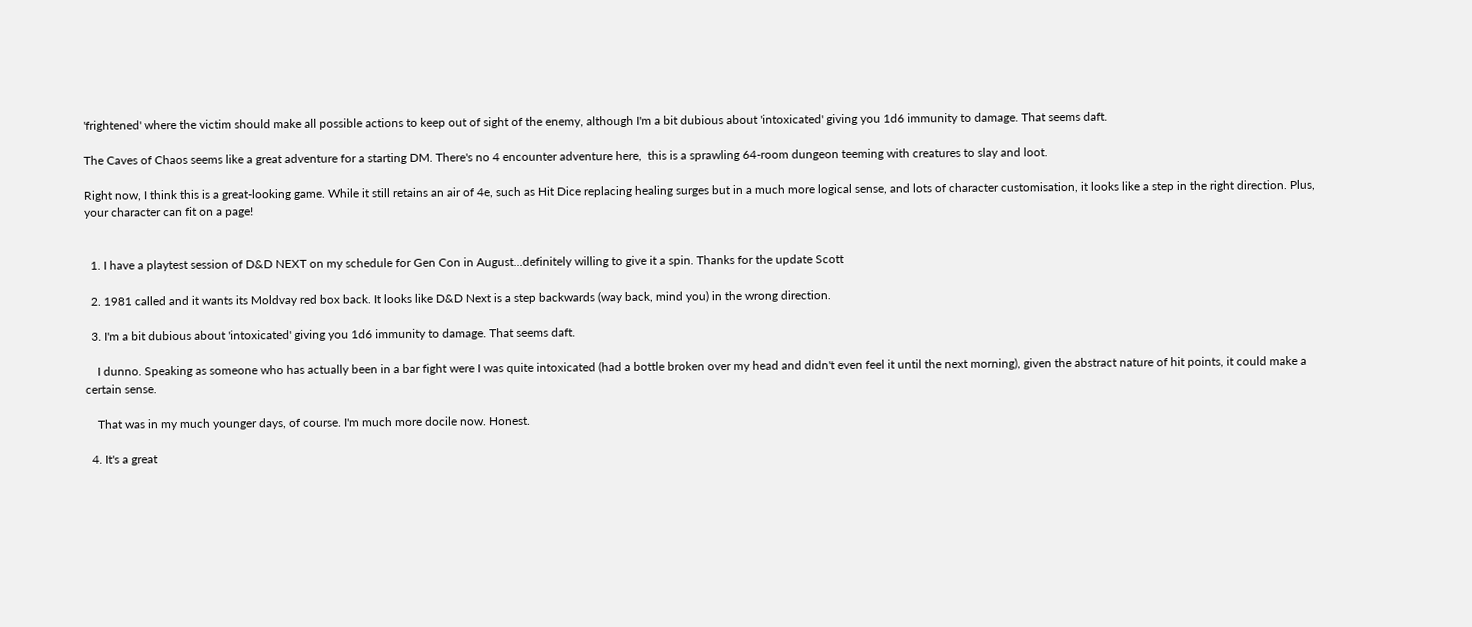'frightened' where the victim should make all possible actions to keep out of sight of the enemy, although I'm a bit dubious about 'intoxicated' giving you 1d6 immunity to damage. That seems daft.

The Caves of Chaos seems like a great adventure for a starting DM. There's no 4 encounter adventure here,  this is a sprawling 64-room dungeon teeming with creatures to slay and loot.

Right now, I think this is a great-looking game. While it still retains an air of 4e, such as Hit Dice replacing healing surges but in a much more logical sense, and lots of character customisation, it looks like a step in the right direction. Plus, your character can fit on a page!


  1. I have a playtest session of D&D NEXT on my schedule for Gen Con in August...definitely willing to give it a spin. Thanks for the update Scott

  2. 1981 called and it wants its Moldvay red box back. It looks like D&D Next is a step backwards (way back, mind you) in the wrong direction.

  3. I'm a bit dubious about 'intoxicated' giving you 1d6 immunity to damage. That seems daft.

    I dunno. Speaking as someone who has actually been in a bar fight were I was quite intoxicated (had a bottle broken over my head and didn't even feel it until the next morning), given the abstract nature of hit points, it could make a certain sense.

    That was in my much younger days, of course. I'm much more docile now. Honest.

  4. It's a great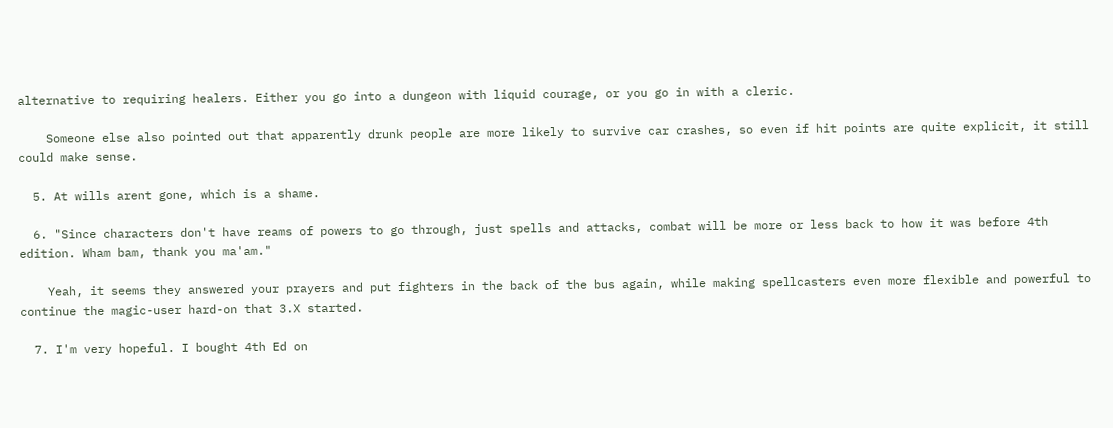alternative to requiring healers. Either you go into a dungeon with liquid courage, or you go in with a cleric.

    Someone else also pointed out that apparently drunk people are more likely to survive car crashes, so even if hit points are quite explicit, it still could make sense.

  5. At wills arent gone, which is a shame.

  6. "Since characters don't have reams of powers to go through, just spells and attacks, combat will be more or less back to how it was before 4th edition. Wham bam, thank you ma'am."

    Yeah, it seems they answered your prayers and put fighters in the back of the bus again, while making spellcasters even more flexible and powerful to continue the magic-user hard-on that 3.X started.

  7. I'm very hopeful. I bought 4th Ed on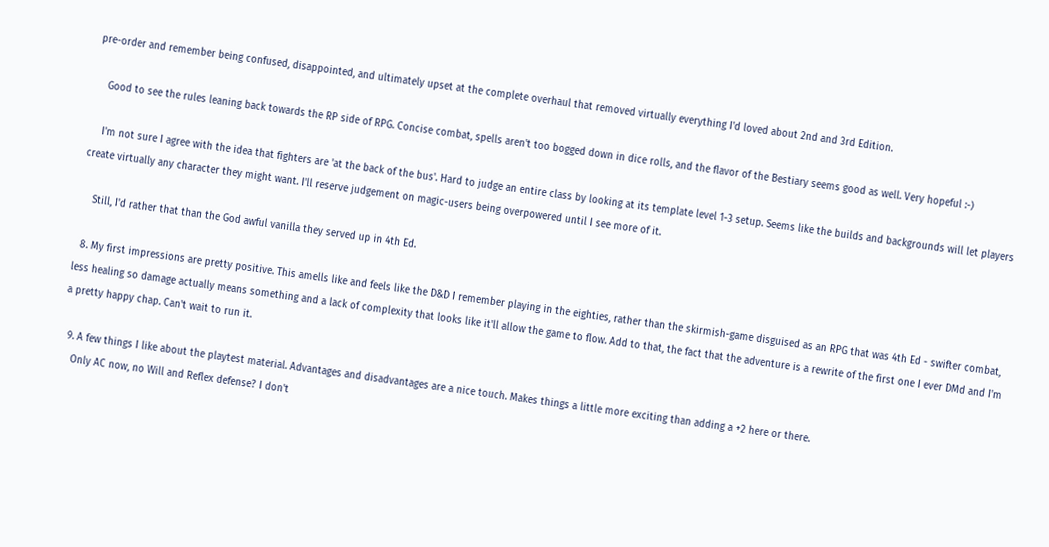pre-order and remember being confused, disappointed, and ultimately upset at the complete overhaul that removed virtually everything I'd loved about 2nd and 3rd Edition.

    Good to see the rules leaning back towards the RP side of RPG. Concise combat, spells aren't too bogged down in dice rolls, and the flavor of the Bestiary seems good as well. Very hopeful :-)

    I'm not sure I agree with the idea that fighters are 'at the back of the bus'. Hard to judge an entire class by looking at its template level 1-3 setup. Seems like the builds and backgrounds will let players create virtually any character they might want. I'll reserve judgement on magic-users being overpowered until I see more of it.

    Still, I'd rather that than the God awful vanilla they served up in 4th Ed.

  8. My first impressions are pretty positive. This amells like and feels like the D&D I remember playing in the eighties, rather than the skirmish-game disguised as an RPG that was 4th Ed - swifter combat, less healing so damage actually means something and a lack of complexity that looks like it'll allow the game to flow. Add to that, the fact that the adventure is a rewrite of the first one I ever DMd and I'm a pretty happy chap. Can't wait to run it.

  9. A few things I like about the playtest material. Advantages and disadvantages are a nice touch. Makes things a little more exciting than adding a +2 here or there.
    Only AC now, no Will and Reflex defense? I don't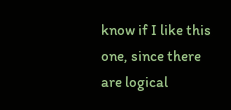know if I like this one, since there are logical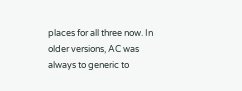places for all three now. In older versions, AC was always to generic to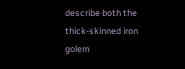describe both the thick-skinned iron golem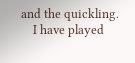and the quickling.
    I have played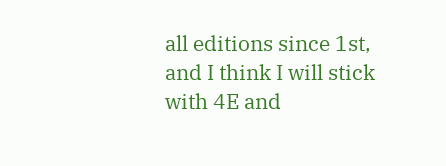all editions since 1st, and I think I will stick with 4E and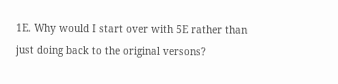1E. Why would I start over with 5E rather than just doing back to the original versons?